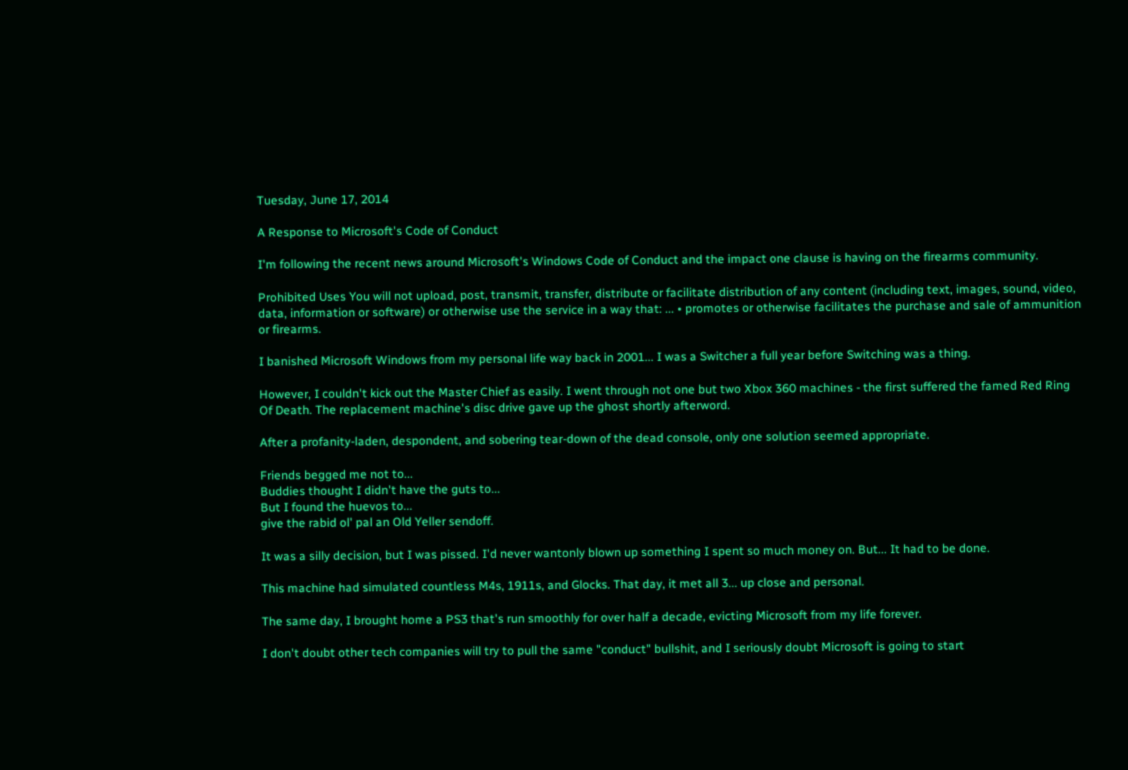Tuesday, June 17, 2014

A Response to Microsoft's Code of Conduct

I'm following the recent news around Microsoft's Windows Code of Conduct and the impact one clause is having on the firearms community.

Prohibited Uses You will not upload, post, transmit, transfer, distribute or facilitate distribution of any content (including text, images, sound, video, data, information or software) or otherwise use the service in a way that: ... • promotes or otherwise facilitates the purchase and sale of ammunition or firearms.

I banished Microsoft Windows from my personal life way back in 2001... I was a Switcher a full year before Switching was a thing.

However, I couldn't kick out the Master Chief as easily. I went through not one but two Xbox 360 machines - the first suffered the famed Red Ring Of Death. The replacement machine's disc drive gave up the ghost shortly afterword.

After a profanity-laden, despondent, and sobering tear-down of the dead console, only one solution seemed appropriate.

Friends begged me not to...
Buddies thought I didn't have the guts to...
But I found the huevos to...
give the rabid ol' pal an Old Yeller sendoff.

It was a silly decision, but I was pissed. I'd never wantonly blown up something I spent so much money on. But... It had to be done.

This machine had simulated countless M4s, 1911s, and Glocks. That day, it met all 3... up close and personal.

The same day, I brought home a PS3 that's run smoothly for over half a decade, evicting Microsoft from my life forever.

I don't doubt other tech companies will try to pull the same "conduct" bullshit, and I seriously doubt Microsoft is going to start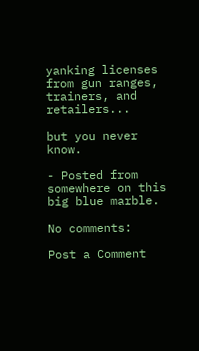yanking licenses from gun ranges, trainers, and retailers...

but you never know.

- Posted from somewhere on this big blue marble.

No comments:

Post a Comment